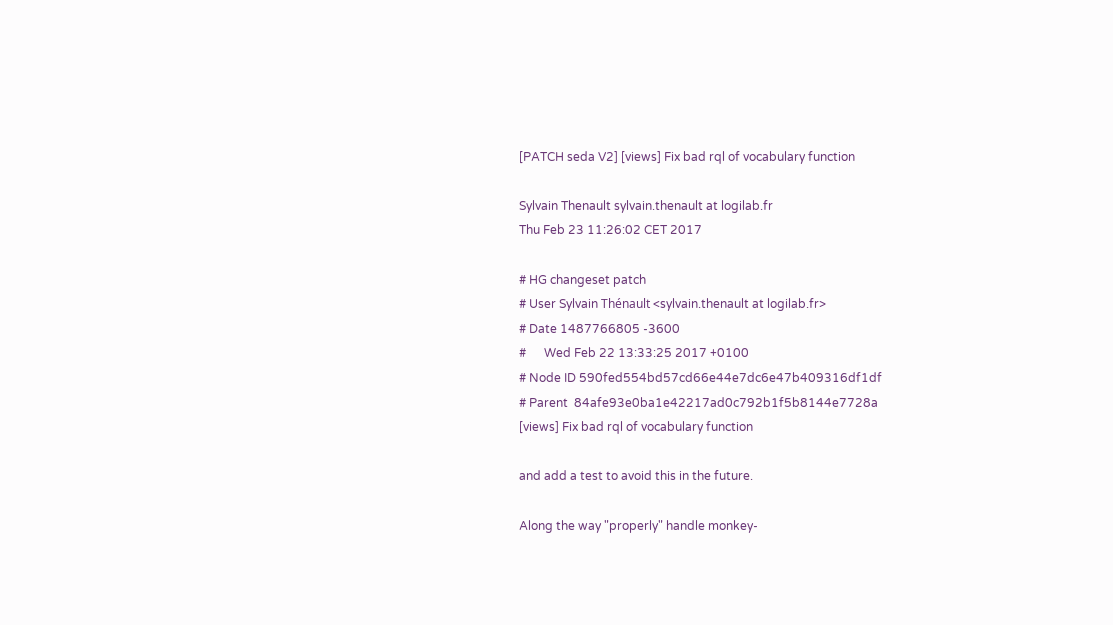[PATCH seda V2] [views] Fix bad rql of vocabulary function

Sylvain Thenault sylvain.thenault at logilab.fr
Thu Feb 23 11:26:02 CET 2017

# HG changeset patch
# User Sylvain Thénault <sylvain.thenault at logilab.fr>
# Date 1487766805 -3600
#      Wed Feb 22 13:33:25 2017 +0100
# Node ID 590fed554bd57cd66e44e7dc6e47b409316df1df
# Parent  84afe93e0ba1e42217ad0c792b1f5b8144e7728a
[views] Fix bad rql of vocabulary function

and add a test to avoid this in the future.

Along the way "properly" handle monkey-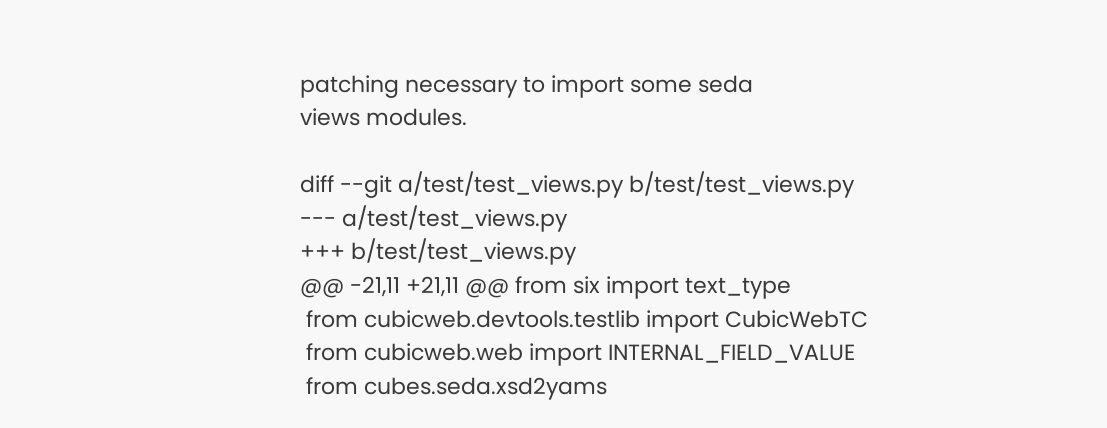patching necessary to import some seda
views modules.

diff --git a/test/test_views.py b/test/test_views.py
--- a/test/test_views.py
+++ b/test/test_views.py
@@ -21,11 +21,11 @@ from six import text_type
 from cubicweb.devtools.testlib import CubicWebTC
 from cubicweb.web import INTERNAL_FIELD_VALUE
 from cubes.seda.xsd2yams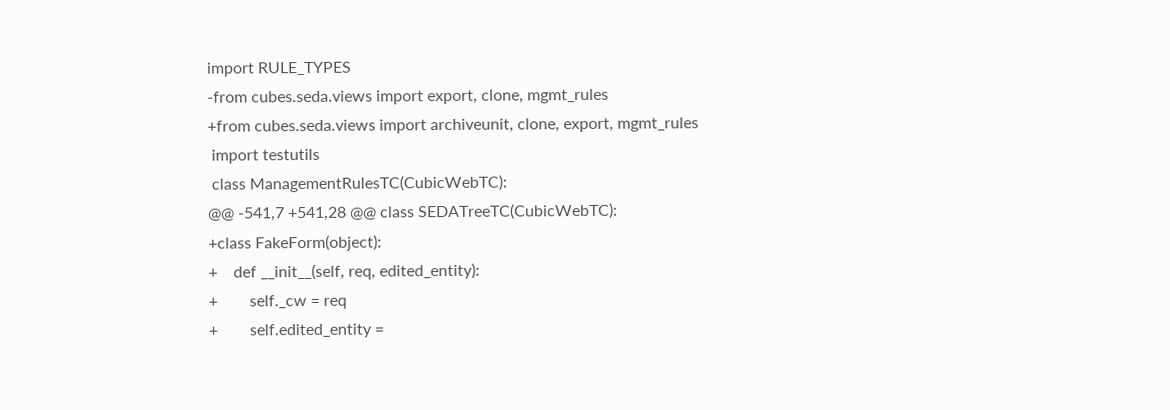import RULE_TYPES
-from cubes.seda.views import export, clone, mgmt_rules
+from cubes.seda.views import archiveunit, clone, export, mgmt_rules
 import testutils
 class ManagementRulesTC(CubicWebTC):
@@ -541,7 +541,28 @@ class SEDATreeTC(CubicWebTC):
+class FakeForm(object):
+    def __init__(self, req, edited_entity):
+        self._cw = req
+        self.edited_entity =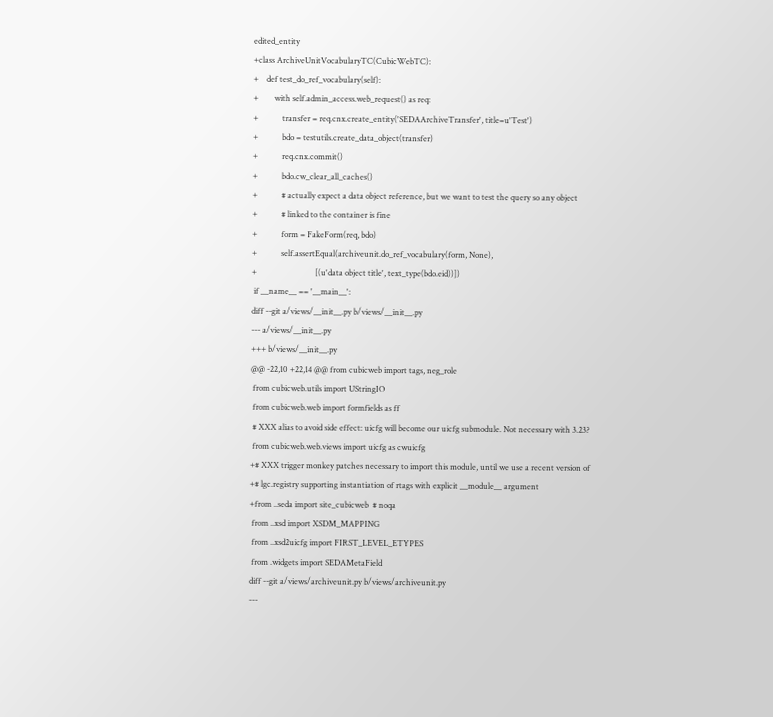edited_entity
+class ArchiveUnitVocabularyTC(CubicWebTC):
+    def test_do_ref_vocabulary(self):
+        with self.admin_access.web_request() as req:
+            transfer = req.cnx.create_entity('SEDAArchiveTransfer', title=u'Test')
+            bdo = testutils.create_data_object(transfer)
+            req.cnx.commit()
+            bdo.cw_clear_all_caches()
+            # actually expect a data object reference, but we want to test the query so any object
+            # linked to the container is fine
+            form = FakeForm(req, bdo)
+            self.assertEqual(archiveunit.do_ref_vocabulary(form, None),
+                             [(u'data object title', text_type(bdo.eid))])
 if __name__ == '__main__':
diff --git a/views/__init__.py b/views/__init__.py
--- a/views/__init__.py
+++ b/views/__init__.py
@@ -22,10 +22,14 @@ from cubicweb import tags, neg_role
 from cubicweb.utils import UStringIO
 from cubicweb.web import formfields as ff
 # XXX alias to avoid side effect: uicfg will become our uicfg submodule. Not necessary with 3.23?
 from cubicweb.web.views import uicfg as cwuicfg
+# XXX trigger monkey patches necessary to import this module, until we use a recent version of
+# lgc.registry supporting instantiation of rtags with explicit __module__ argument
+from ..seda import site_cubicweb  # noqa
 from ..xsd import XSDM_MAPPING
 from ..xsd2uicfg import FIRST_LEVEL_ETYPES
 from .widgets import SEDAMetaField
diff --git a/views/archiveunit.py b/views/archiveunit.py
---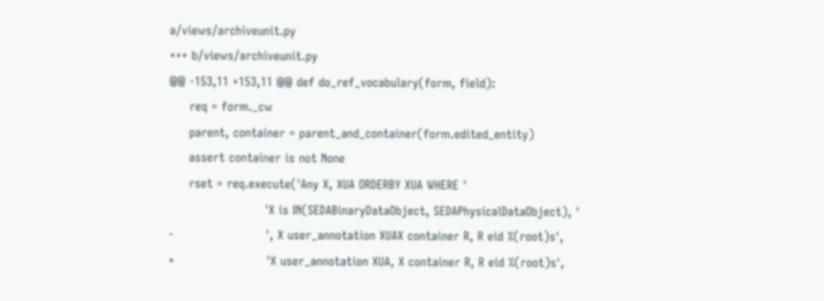a/views/archiveunit.py
+++ b/views/archiveunit.py
@@ -153,11 +153,11 @@ def do_ref_vocabulary(form, field):
     req = form._cw
     parent, container = parent_and_container(form.edited_entity)
     assert container is not None
     rset = req.execute('Any X, XUA ORDERBY XUA WHERE '
                        'X is IN(SEDABinaryDataObject, SEDAPhysicalDataObject), '
-                       ', X user_annotation XUAX container R, R eid %(root)s',
+                       'X user_annotation XUA, X container R, R eid %(root)s',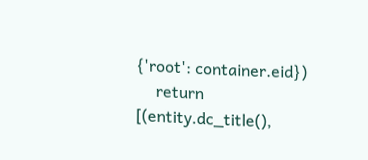{'root': container.eid})
     return [(entity.dc_title(),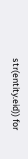str(entity.eid)) for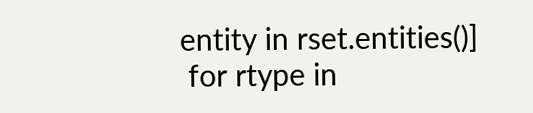entity in rset.entities()]
 for rtype in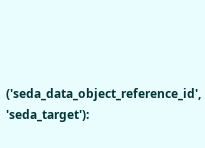('seda_data_object_reference_id', 'seda_target'):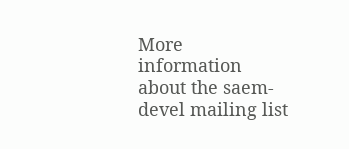More information about the saem-devel mailing list